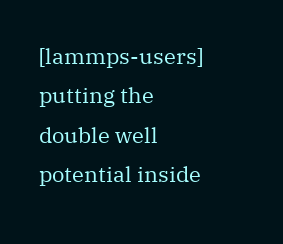[lammps-users] putting the double well potential inside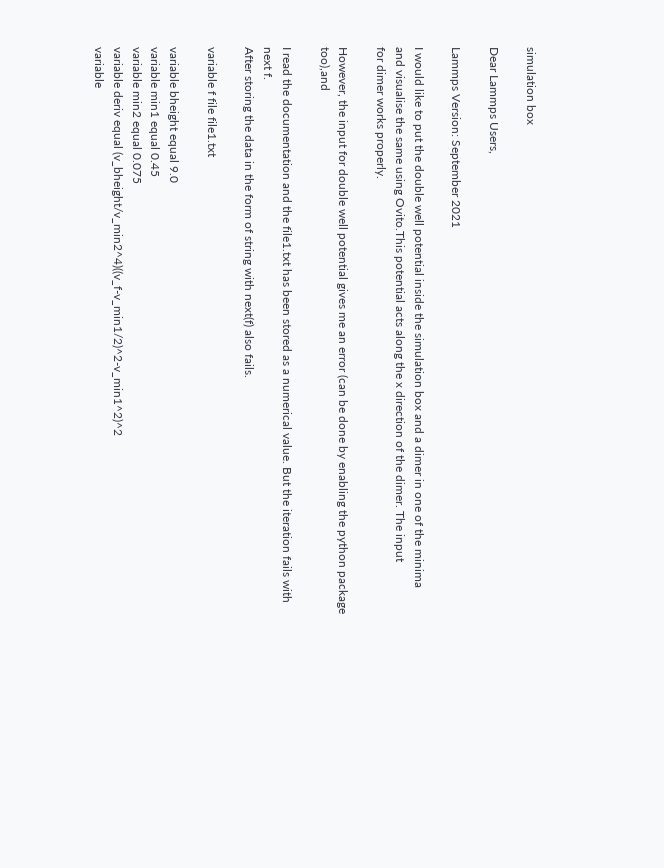simulation box

Dear Lammps Users,

Lammps Version: September 2021

I would like to put the double well potential inside the simulation box and a dimer in one of the minima
and visualise the same using Ovito.This potential acts along the x direction of the dimer. The input
for dimer works properly.

However, the input for double well potential gives me an error (can be done by enabling the python package too),and

I read the documentation and the file1.txt has been stored as a numerical value. But the iteration fails with next f.
After storing the data in the form of string with next(f) also fails.

variable f file file1.txt

variable bheight equal 9.0
variable min1 equal 0.45
variable min2 equal 0.075
variable deriv equal (v_bheight/v_min2^4)((v_f-v_min1/2)^2-v_min1^2)^2
variable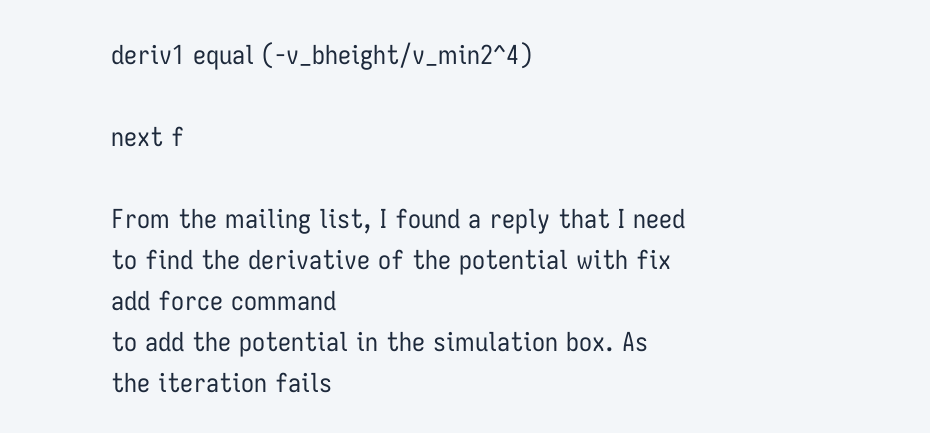deriv1 equal (-v_bheight/v_min2^4)

next f

From the mailing list, I found a reply that I need to find the derivative of the potential with fix add force command
to add the potential in the simulation box. As the iteration fails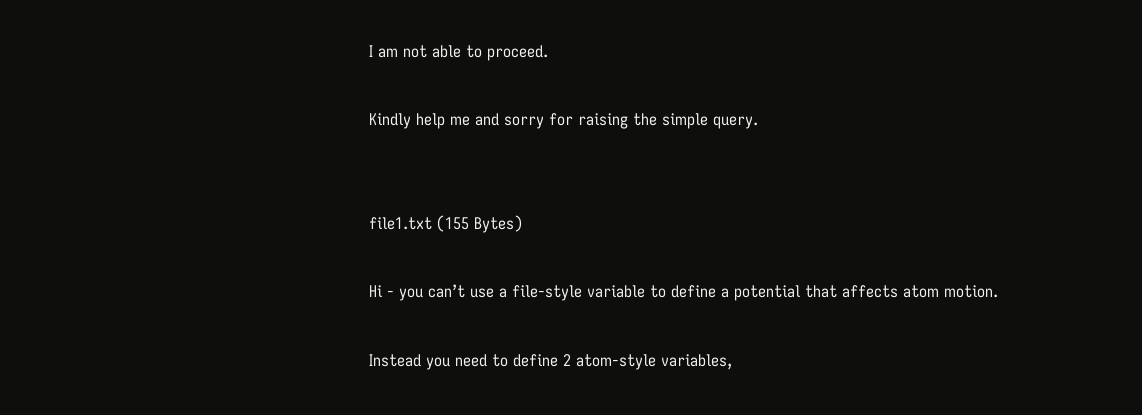I am not able to proceed.

Kindly help me and sorry for raising the simple query.


file1.txt (155 Bytes)

Hi - you can’t use a file-style variable to define a potential that affects atom motion.

Instead you need to define 2 atom-style variables,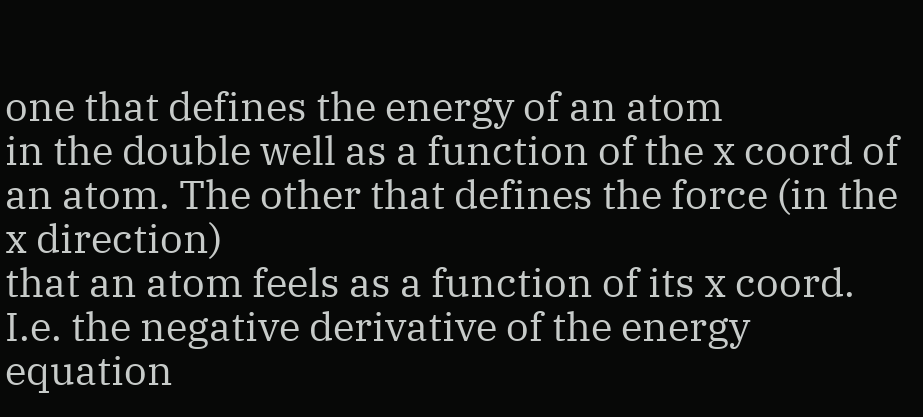one that defines the energy of an atom
in the double well as a function of the x coord of an atom. The other that defines the force (in the x direction)
that an atom feels as a function of its x coord. I.e. the negative derivative of the energy equation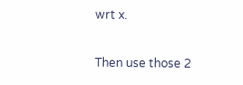wrt x.

Then use those 2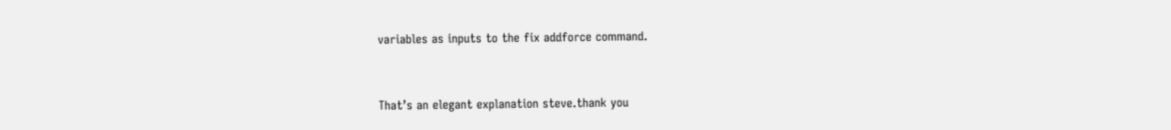variables as inputs to the fix addforce command.


That’s an elegant explanation steve.thank you